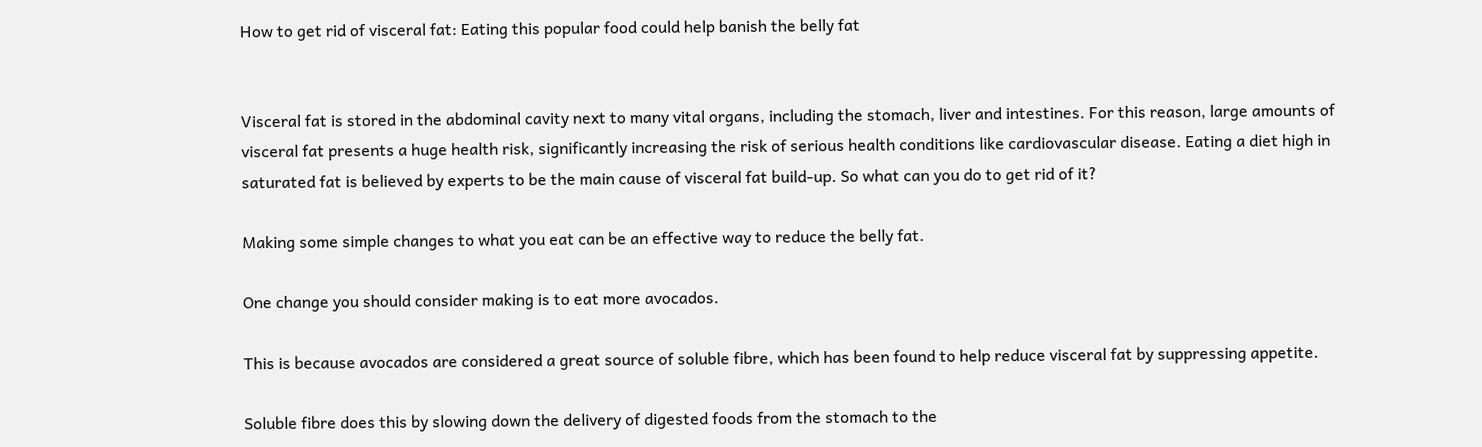How to get rid of visceral fat: Eating this popular food could help banish the belly fat


Visceral fat is stored in the abdominal cavity next to many vital organs, including the stomach, liver and intestines. For this reason, large amounts of visceral fat presents a huge health risk, significantly increasing the risk of serious health conditions like cardiovascular disease. Eating a diet high in saturated fat is believed by experts to be the main cause of visceral fat build-up. So what can you do to get rid of it?

Making some simple changes to what you eat can be an effective way to reduce the belly fat.

One change you should consider making is to eat more avocados.

This is because avocados are considered a great source of soluble fibre, which has been found to help reduce visceral fat by suppressing appetite.

Soluble fibre does this by slowing down the delivery of digested foods from the stomach to the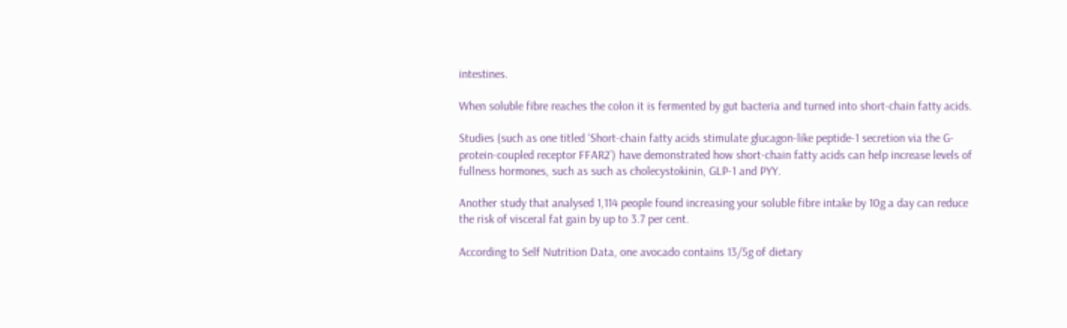intestines.

When soluble fibre reaches the colon it is fermented by gut bacteria and turned into short-chain fatty acids.

Studies (such as one titled ‘Short-chain fatty acids stimulate glucagon-like peptide-1 secretion via the G-protein-coupled receptor FFAR2’) have demonstrated how short-chain fatty acids can help increase levels of fullness hormones, such as such as cholecystokinin, GLP-1 and PYY.

Another study that analysed 1,114 people found increasing your soluble fibre intake by 10g a day can reduce the risk of visceral fat gain by up to 3.7 per cent.

According to Self Nutrition Data, one avocado contains 13/5g of dietary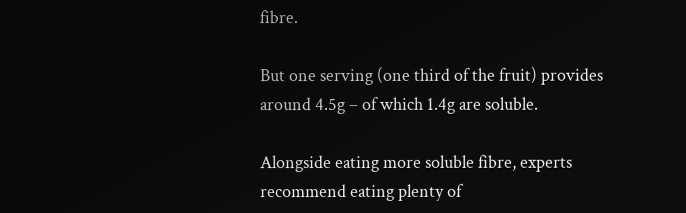fibre.

But one serving (one third of the fruit) provides around 4.5g – of which 1.4g are soluble.

Alongside eating more soluble fibre, experts recommend eating plenty of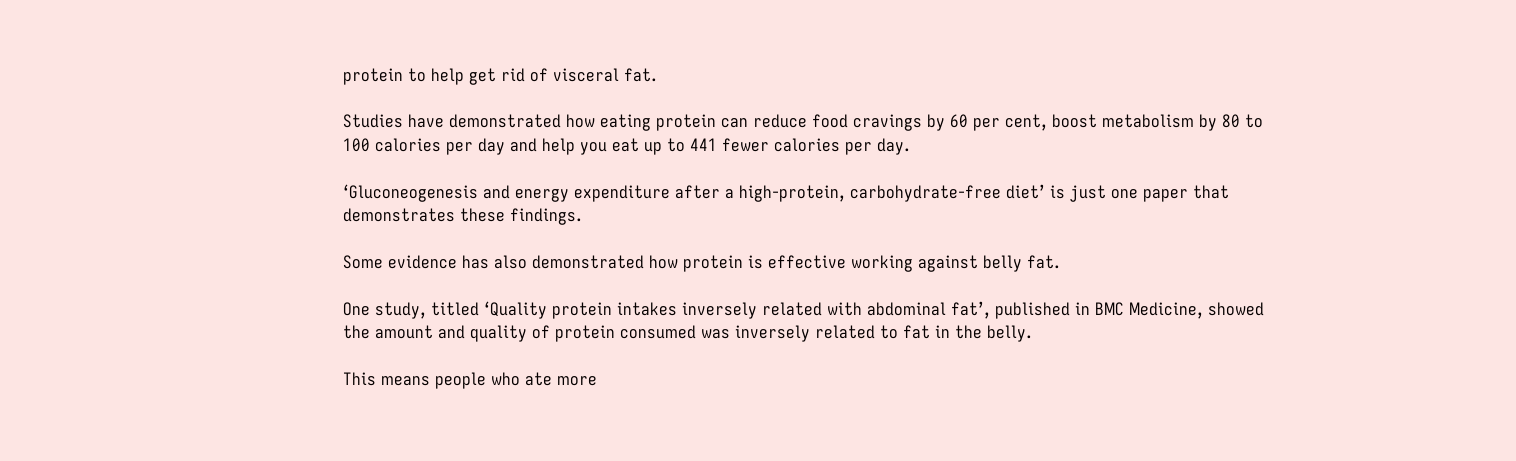protein to help get rid of visceral fat.

Studies have demonstrated how eating protein can reduce food cravings by 60 per cent, boost metabolism by 80 to 100 calories per day and help you eat up to 441 fewer calories per day.

‘Gluconeogenesis and energy expenditure after a high-protein, carbohydrate-free diet’ is just one paper that demonstrates these findings.

Some evidence has also demonstrated how protein is effective working against belly fat.

One study, titled ‘Quality protein intakes inversely related with abdominal fat’, published in BMC Medicine, showed the amount and quality of protein consumed was inversely related to fat in the belly.

This means people who ate more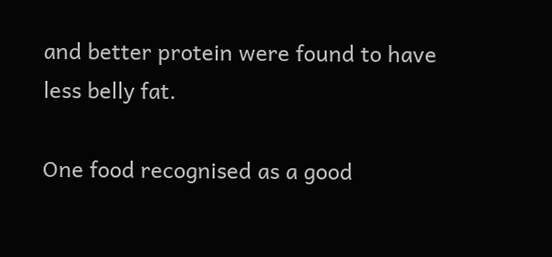and better protein were found to have less belly fat.

One food recognised as a good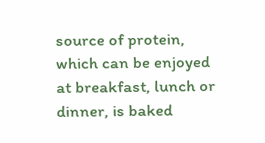source of protein, which can be enjoyed at breakfast, lunch or dinner, is baked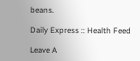beans.

Daily Express :: Health Feed

Leave A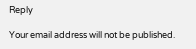Reply

Your email address will not be published.